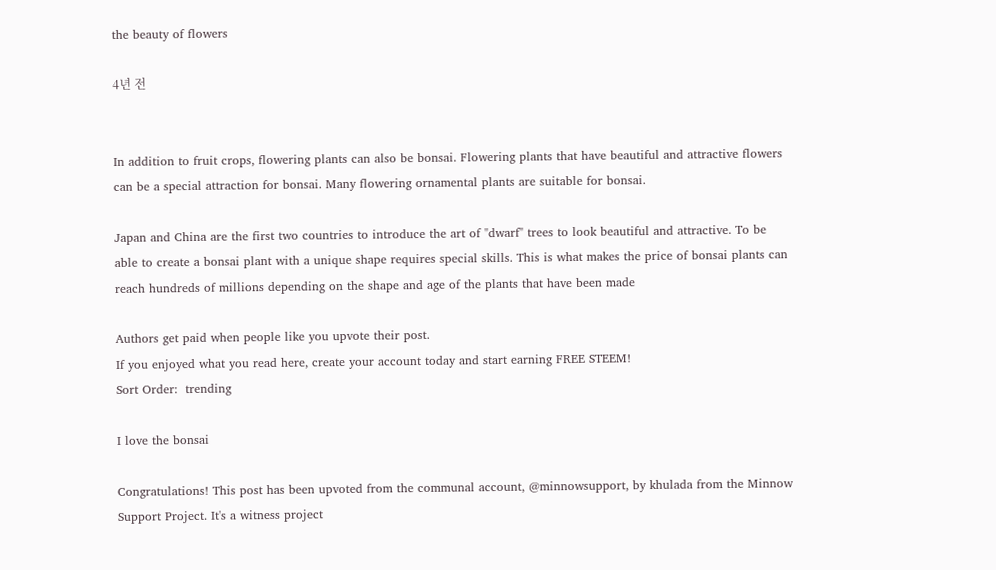the beauty of flowers

4년 전


In addition to fruit crops, flowering plants can also be bonsai. Flowering plants that have beautiful and attractive flowers can be a special attraction for bonsai. Many flowering ornamental plants are suitable for bonsai.

Japan and China are the first two countries to introduce the art of "dwarf" trees to look beautiful and attractive. To be able to create a bonsai plant with a unique shape requires special skills. This is what makes the price of bonsai plants can reach hundreds of millions depending on the shape and age of the plants that have been made

Authors get paid when people like you upvote their post.
If you enjoyed what you read here, create your account today and start earning FREE STEEM!
Sort Order:  trending

I love the bonsai

Congratulations! This post has been upvoted from the communal account, @minnowsupport, by khulada from the Minnow Support Project. It's a witness project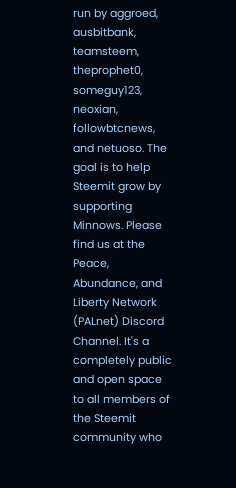run by aggroed, ausbitbank, teamsteem, theprophet0, someguy123, neoxian, followbtcnews, and netuoso. The goal is to help Steemit grow by supporting Minnows. Please find us at the Peace, Abundance, and Liberty Network (PALnet) Discord Channel. It's a completely public and open space to all members of the Steemit community who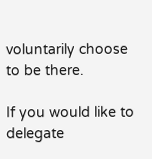voluntarily choose to be there.

If you would like to delegate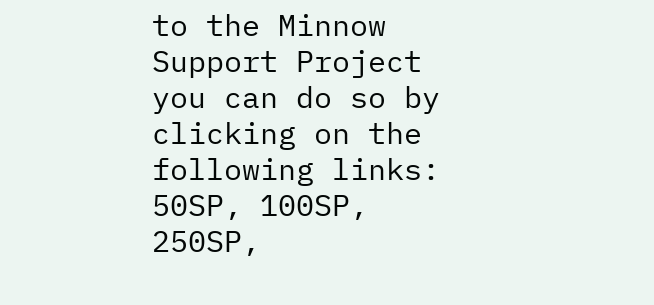to the Minnow Support Project you can do so by clicking on the following links: 50SP, 100SP, 250SP,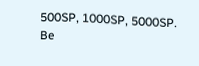500SP, 1000SP, 5000SP.
Be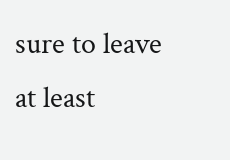sure to leave at least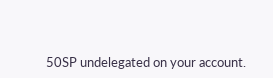50SP undelegated on your account.